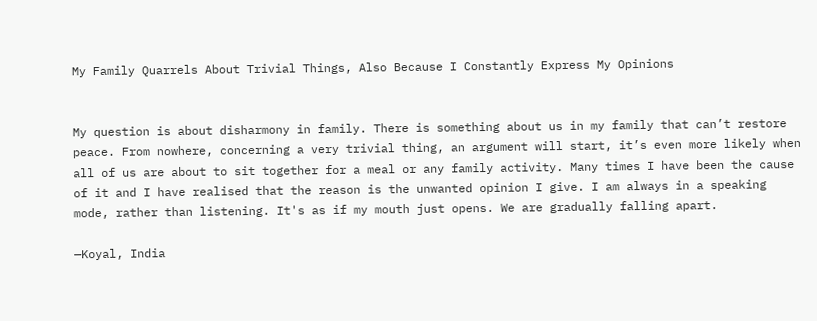My Family Quarrels About Trivial Things, Also Because I Constantly Express My Opinions


My question is about disharmony in family. There is something about us in my family that can’t restore peace. From nowhere, concerning a very trivial thing, an argument will start, it’s even more likely when all of us are about to sit together for a meal or any family activity. Many times I have been the cause of it and I have realised that the reason is the unwanted opinion I give. I am always in a speaking mode, rather than listening. It's as if my mouth just opens. We are gradually falling apart.

—Koyal, India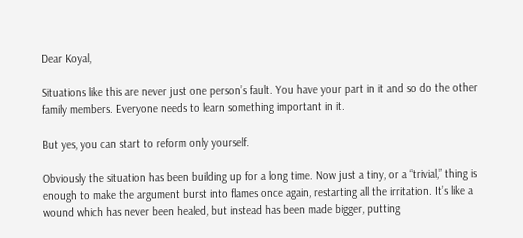Dear Koyal,

Situations like this are never just one person’s fault. You have your part in it and so do the other family members. Everyone needs to learn something important in it.

But yes, you can start to reform only yourself.

Obviously the situation has been building up for a long time. Now just a tiny, or a “trivial,” thing is enough to make the argument burst into flames once again, restarting all the irritation. It’s like a wound which has never been healed, but instead has been made bigger, putting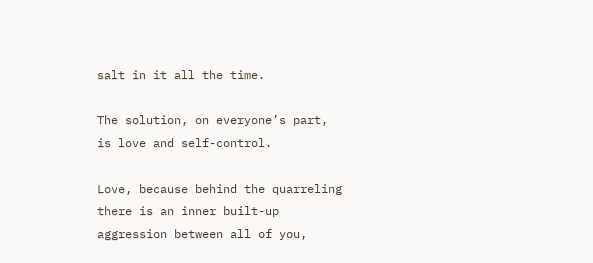salt in it all the time.

The solution, on everyone’s part, is love and self-control.

Love, because behind the quarreling there is an inner built-up aggression between all of you,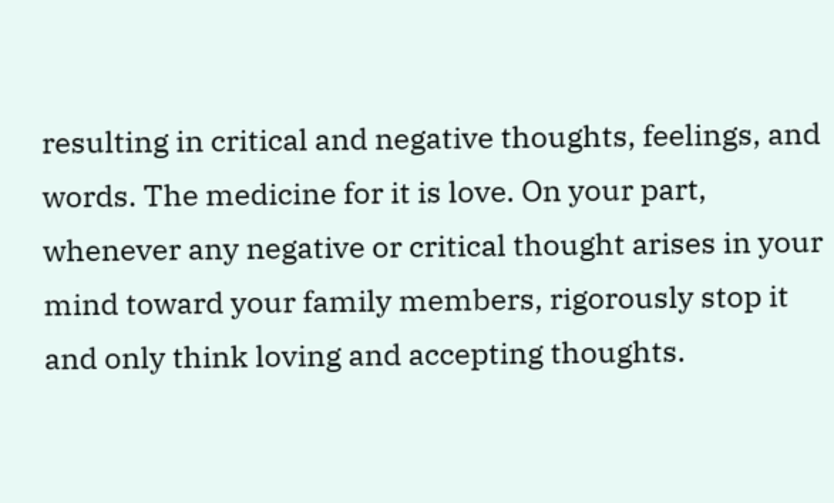resulting in critical and negative thoughts, feelings, and words. The medicine for it is love. On your part, whenever any negative or critical thought arises in your mind toward your family members, rigorously stop it and only think loving and accepting thoughts.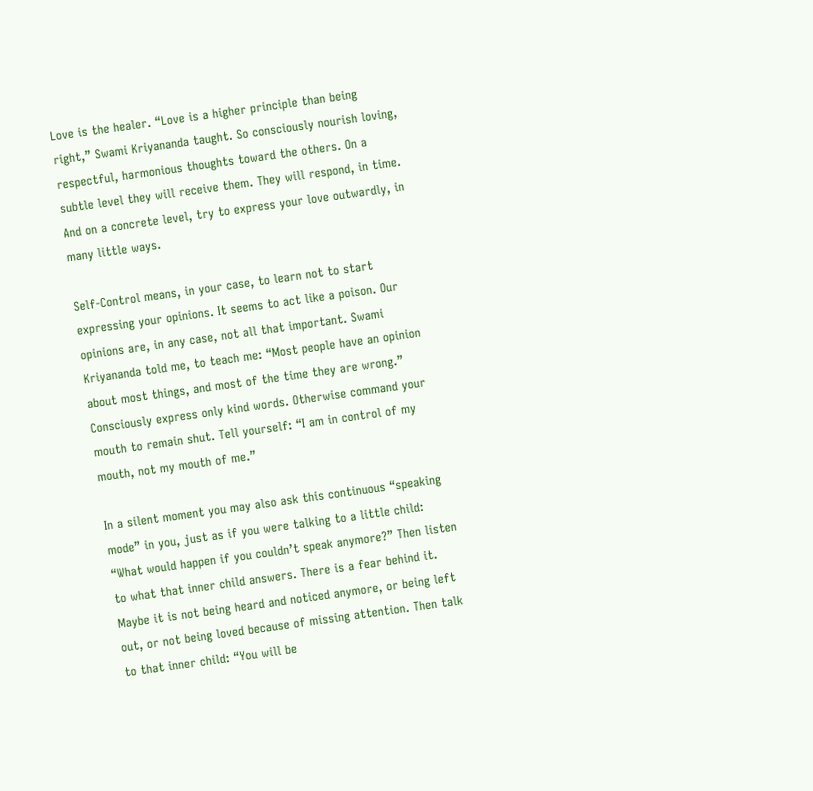Love is the healer. “Love is a higher principle than being right,” Swami Kriyananda taught. So consciously nourish loving, respectful, harmonious thoughts toward the others. On a subtle level they will receive them. They will respond, in time. And on a concrete level, try to express your love outwardly, in many little ways.

Self-Control means, in your case, to learn not to start expressing your opinions. It seems to act like a poison. Our opinions are, in any case, not all that important. Swami Kriyananda told me, to teach me: “Most people have an opinion about most things, and most of the time they are wrong.” Consciously express only kind words. Otherwise command your mouth to remain shut. Tell yourself: “I am in control of my mouth, not my mouth of me.”

In a silent moment you may also ask this continuous “speaking mode” in you, just as if you were talking to a little child: “What would happen if you couldn’t speak anymore?” Then listen to what that inner child answers. There is a fear behind it. Maybe it is not being heard and noticed anymore, or being left out, or not being loved because of missing attention. Then talk to that inner child: “You will be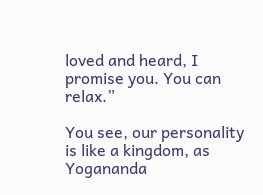loved and heard, I promise you. You can relax.”

You see, our personality is like a kingdom, as Yogananda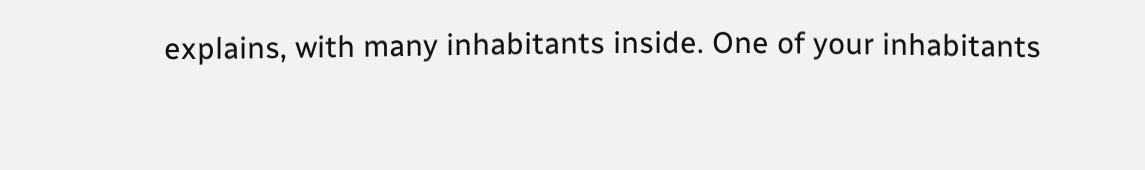explains, with many inhabitants inside. One of your inhabitants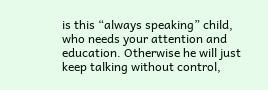is this “always speaking” child, who needs your attention and education. Otherwise he will just keep talking without control,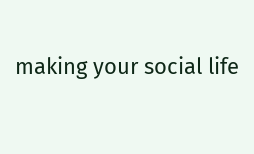making your social life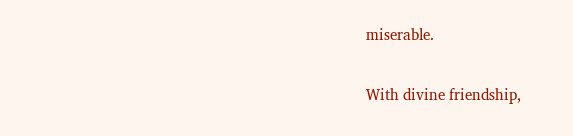miserable.

With divine friendship,